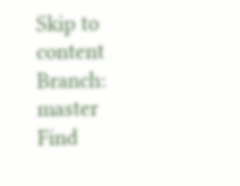Skip to content
Branch: master
Find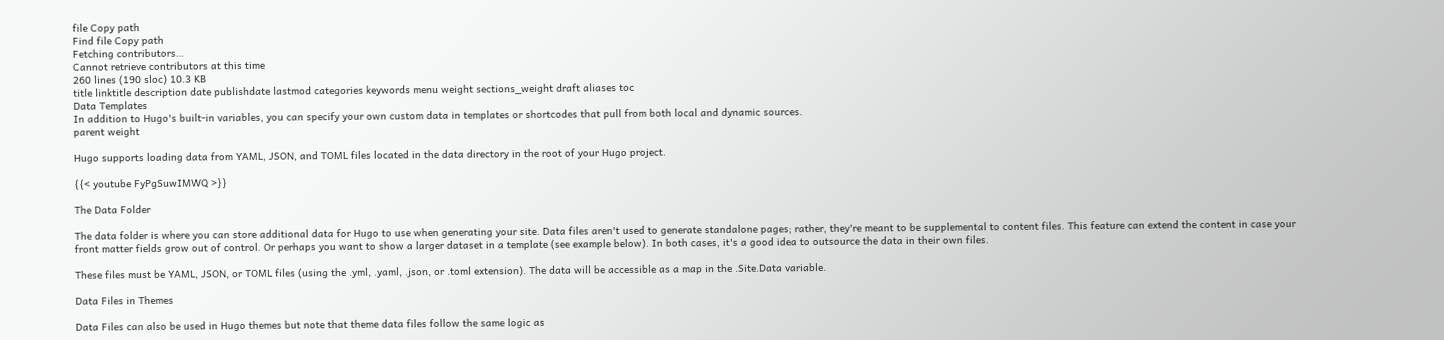file Copy path
Find file Copy path
Fetching contributors…
Cannot retrieve contributors at this time
260 lines (190 sloc) 10.3 KB
title linktitle description date publishdate lastmod categories keywords menu weight sections_weight draft aliases toc
Data Templates
In addition to Hugo's built-in variables, you can specify your own custom data in templates or shortcodes that pull from both local and dynamic sources.
parent weight

Hugo supports loading data from YAML, JSON, and TOML files located in the data directory in the root of your Hugo project.

{{< youtube FyPgSuwIMWQ >}}

The Data Folder

The data folder is where you can store additional data for Hugo to use when generating your site. Data files aren't used to generate standalone pages; rather, they're meant to be supplemental to content files. This feature can extend the content in case your front matter fields grow out of control. Or perhaps you want to show a larger dataset in a template (see example below). In both cases, it's a good idea to outsource the data in their own files.

These files must be YAML, JSON, or TOML files (using the .yml, .yaml, .json, or .toml extension). The data will be accessible as a map in the .Site.Data variable.

Data Files in Themes

Data Files can also be used in Hugo themes but note that theme data files follow the same logic as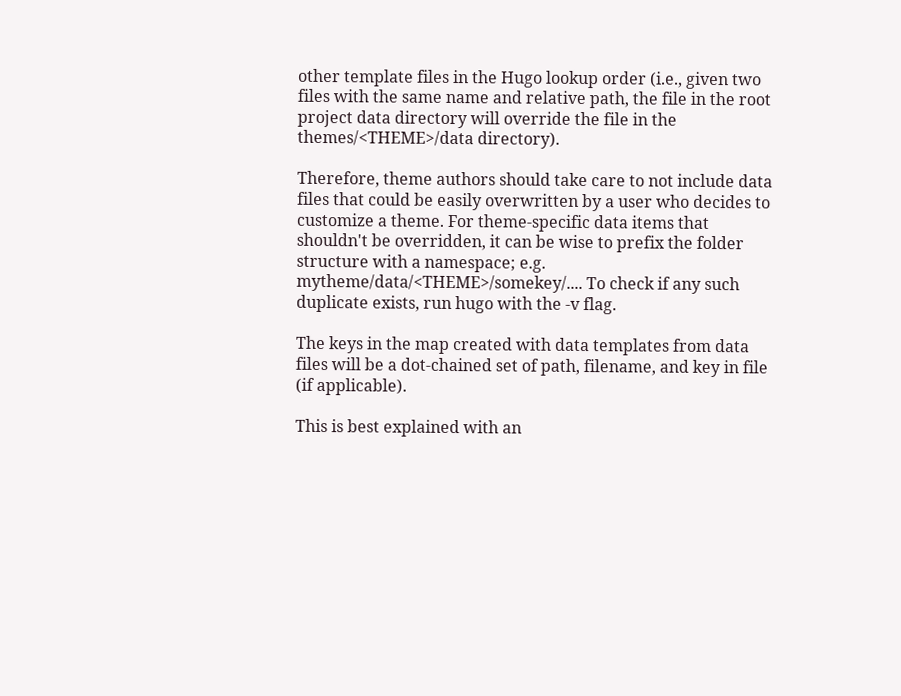other template files in the Hugo lookup order (i.e., given two files with the same name and relative path, the file in the root project data directory will override the file in the themes/<THEME>/data directory).

Therefore, theme authors should take care to not include data files that could be easily overwritten by a user who decides to customize a theme. For theme-specific data items that shouldn't be overridden, it can be wise to prefix the folder structure with a namespace; e.g. mytheme/data/<THEME>/somekey/.... To check if any such duplicate exists, run hugo with the -v flag.

The keys in the map created with data templates from data files will be a dot-chained set of path, filename, and key in file (if applicable).

This is best explained with an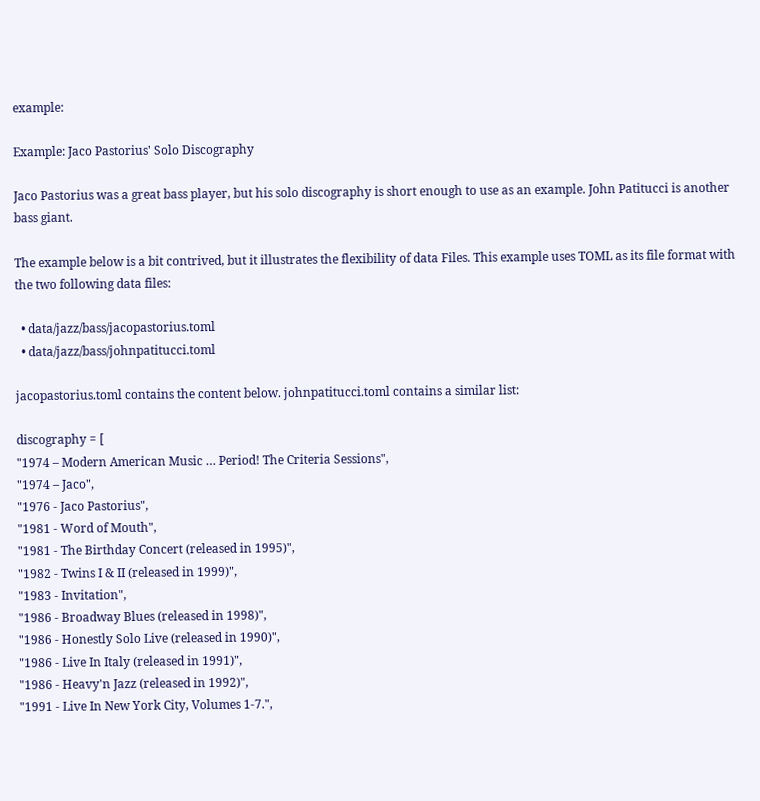example:

Example: Jaco Pastorius' Solo Discography

Jaco Pastorius was a great bass player, but his solo discography is short enough to use as an example. John Patitucci is another bass giant.

The example below is a bit contrived, but it illustrates the flexibility of data Files. This example uses TOML as its file format with the two following data files:

  • data/jazz/bass/jacopastorius.toml
  • data/jazz/bass/johnpatitucci.toml

jacopastorius.toml contains the content below. johnpatitucci.toml contains a similar list:

discography = [
"1974 – Modern American Music … Period! The Criteria Sessions",
"1974 – Jaco",
"1976 - Jaco Pastorius",
"1981 - Word of Mouth",
"1981 - The Birthday Concert (released in 1995)",
"1982 - Twins I & II (released in 1999)",
"1983 - Invitation",
"1986 - Broadway Blues (released in 1998)",
"1986 - Honestly Solo Live (released in 1990)",
"1986 - Live In Italy (released in 1991)",
"1986 - Heavy'n Jazz (released in 1992)",
"1991 - Live In New York City, Volumes 1-7.",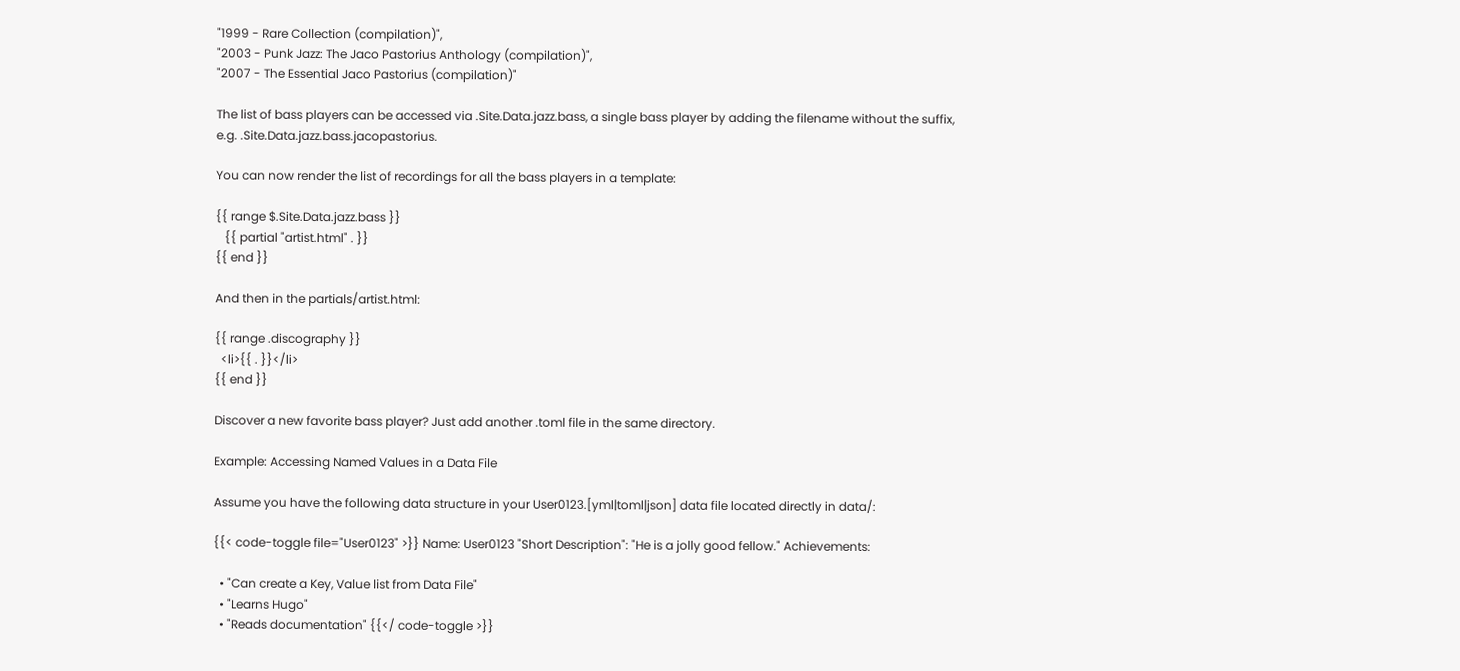"1999 - Rare Collection (compilation)",
"2003 - Punk Jazz: The Jaco Pastorius Anthology (compilation)",
"2007 - The Essential Jaco Pastorius (compilation)"

The list of bass players can be accessed via .Site.Data.jazz.bass, a single bass player by adding the filename without the suffix, e.g. .Site.Data.jazz.bass.jacopastorius.

You can now render the list of recordings for all the bass players in a template:

{{ range $.Site.Data.jazz.bass }}
   {{ partial "artist.html" . }}
{{ end }}

And then in the partials/artist.html:

{{ range .discography }}
  <li>{{ . }}</li>
{{ end }}

Discover a new favorite bass player? Just add another .toml file in the same directory.

Example: Accessing Named Values in a Data File

Assume you have the following data structure in your User0123.[yml|toml|json] data file located directly in data/:

{{< code-toggle file="User0123" >}} Name: User0123 "Short Description": "He is a jolly good fellow." Achievements:

  • "Can create a Key, Value list from Data File"
  • "Learns Hugo"
  • "Reads documentation" {{</ code-toggle >}}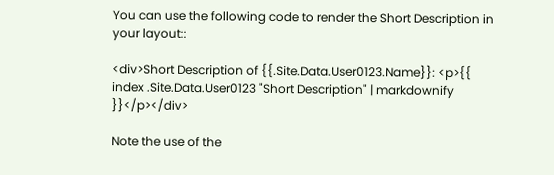You can use the following code to render the Short Description in your layout::

<div>Short Description of {{.Site.Data.User0123.Name}}: <p>{{ index .Site.Data.User0123 "Short Description" | markdownify }}</p></div>

Note the use of the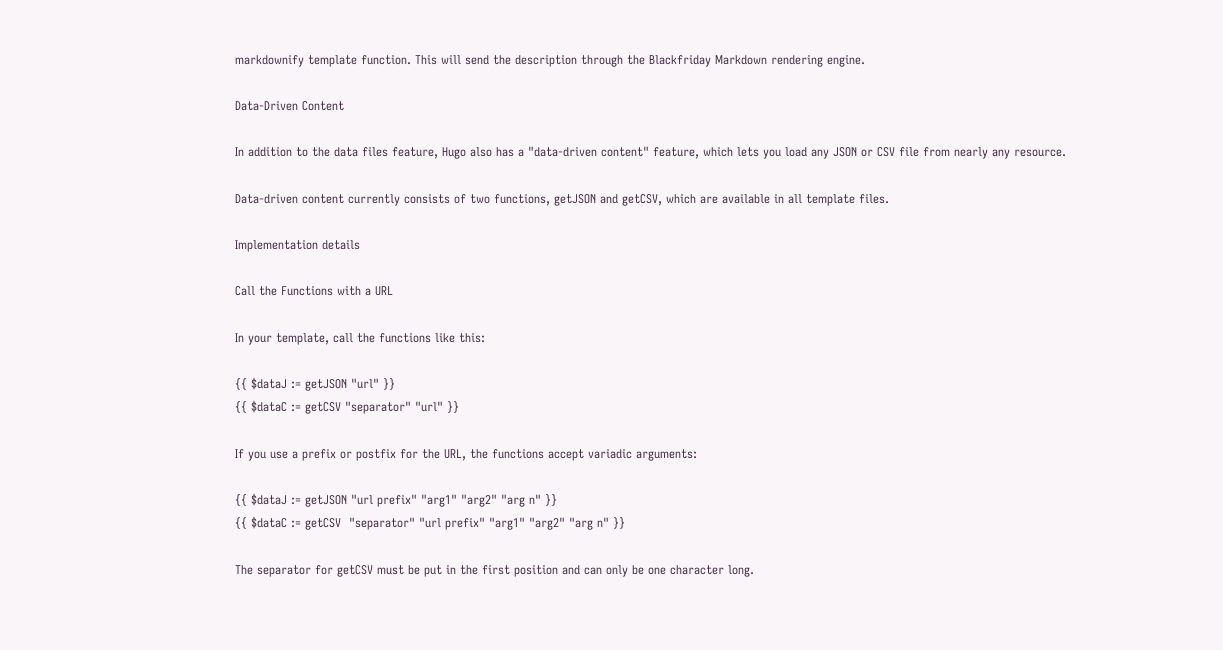markdownify template function. This will send the description through the Blackfriday Markdown rendering engine.

Data-Driven Content

In addition to the data files feature, Hugo also has a "data-driven content" feature, which lets you load any JSON or CSV file from nearly any resource.

Data-driven content currently consists of two functions, getJSON and getCSV, which are available in all template files.

Implementation details

Call the Functions with a URL

In your template, call the functions like this:

{{ $dataJ := getJSON "url" }}
{{ $dataC := getCSV "separator" "url" }}

If you use a prefix or postfix for the URL, the functions accept variadic arguments:

{{ $dataJ := getJSON "url prefix" "arg1" "arg2" "arg n" }}
{{ $dataC := getCSV  "separator" "url prefix" "arg1" "arg2" "arg n" }}

The separator for getCSV must be put in the first position and can only be one character long.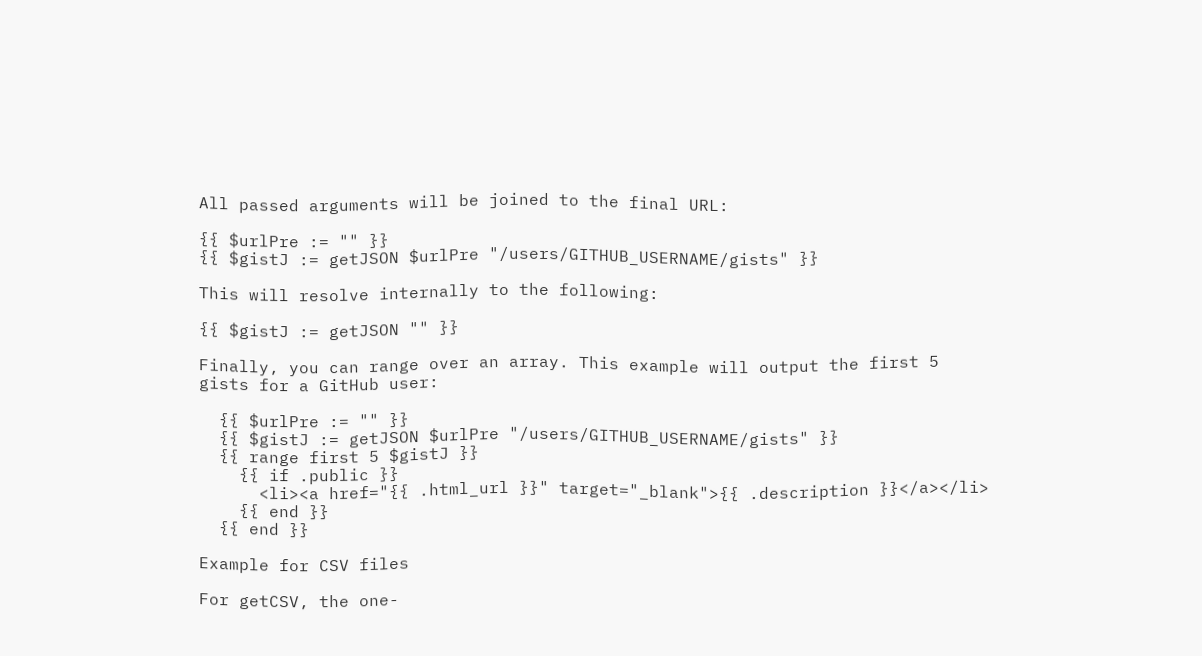All passed arguments will be joined to the final URL:

{{ $urlPre := "" }}
{{ $gistJ := getJSON $urlPre "/users/GITHUB_USERNAME/gists" }}

This will resolve internally to the following:

{{ $gistJ := getJSON "" }}

Finally, you can range over an array. This example will output the first 5 gists for a GitHub user:

  {{ $urlPre := "" }}
  {{ $gistJ := getJSON $urlPre "/users/GITHUB_USERNAME/gists" }}
  {{ range first 5 $gistJ }}
    {{ if .public }}
      <li><a href="{{ .html_url }}" target="_blank">{{ .description }}</a></li>
    {{ end }}
  {{ end }}

Example for CSV files

For getCSV, the one-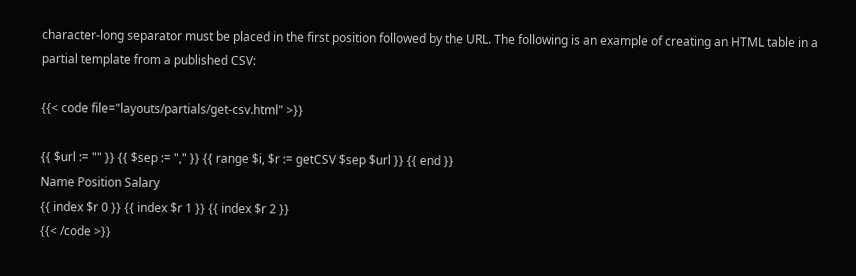character-long separator must be placed in the first position followed by the URL. The following is an example of creating an HTML table in a partial template from a published CSV:

{{< code file="layouts/partials/get-csv.html" >}}

{{ $url := "" }} {{ $sep := "," }} {{ range $i, $r := getCSV $sep $url }} {{ end }}
Name Position Salary
{{ index $r 0 }} {{ index $r 1 }} {{ index $r 2 }}
{{< /code >}}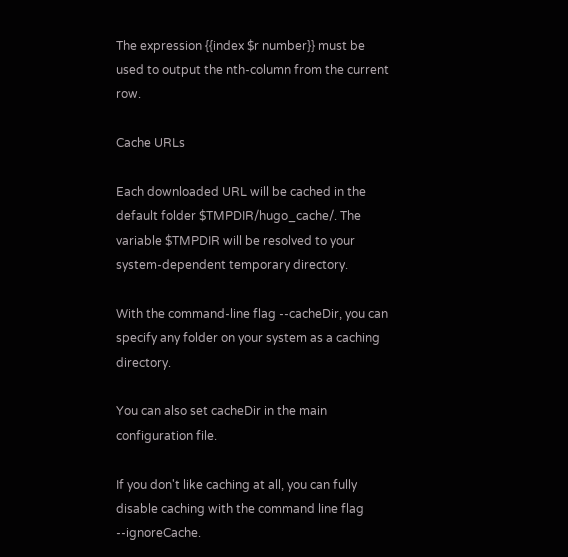The expression {{index $r number}} must be used to output the nth-column from the current row.

Cache URLs

Each downloaded URL will be cached in the default folder $TMPDIR/hugo_cache/. The variable $TMPDIR will be resolved to your system-dependent temporary directory.

With the command-line flag --cacheDir, you can specify any folder on your system as a caching directory.

You can also set cacheDir in the main configuration file.

If you don't like caching at all, you can fully disable caching with the command line flag --ignoreCache.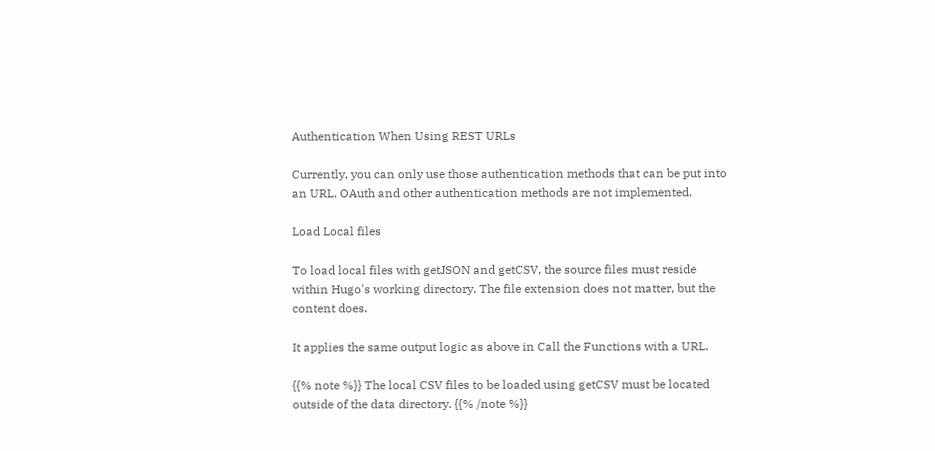Authentication When Using REST URLs

Currently, you can only use those authentication methods that can be put into an URL. OAuth and other authentication methods are not implemented.

Load Local files

To load local files with getJSON and getCSV, the source files must reside within Hugo's working directory. The file extension does not matter, but the content does.

It applies the same output logic as above in Call the Functions with a URL.

{{% note %}} The local CSV files to be loaded using getCSV must be located outside of the data directory. {{% /note %}}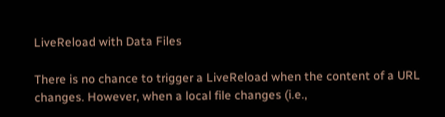LiveReload with Data Files

There is no chance to trigger a LiveReload when the content of a URL changes. However, when a local file changes (i.e.,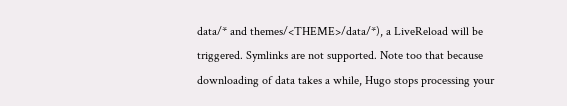data/* and themes/<THEME>/data/*), a LiveReload will be triggered. Symlinks are not supported. Note too that because downloading of data takes a while, Hugo stops processing your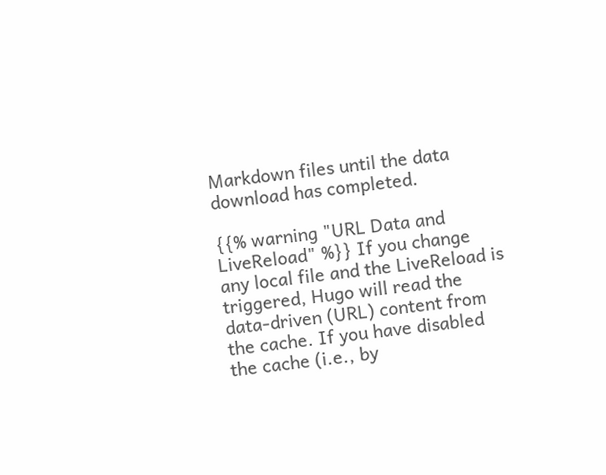Markdown files until the data download has completed.

{{% warning "URL Data and LiveReload" %}} If you change any local file and the LiveReload is triggered, Hugo will read the data-driven (URL) content from the cache. If you have disabled the cache (i.e., by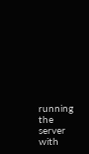running the server with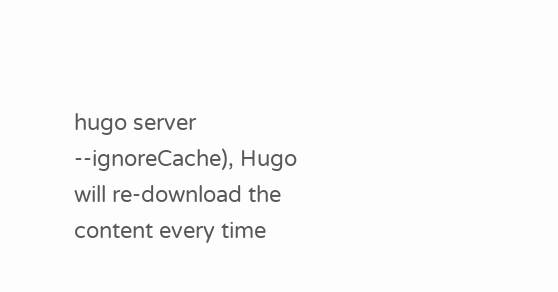hugo server --ignoreCache), Hugo will re-download the content every time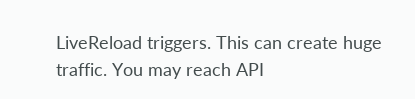LiveReload triggers. This can create huge traffic. You may reach API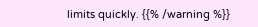limits quickly. {{% /warning %}}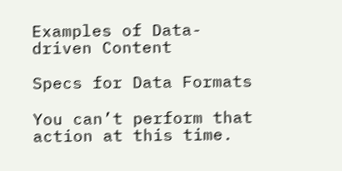Examples of Data-driven Content

Specs for Data Formats

You can’t perform that action at this time.